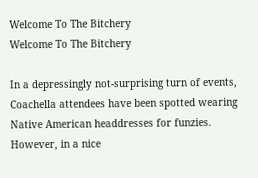Welcome To The Bitchery
Welcome To The Bitchery

In a depressingly not-surprising turn of events, Coachella attendees have been spotted wearing Native American headdresses for funzies. However, in a nice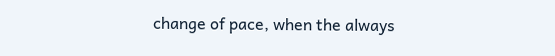change of pace, when the always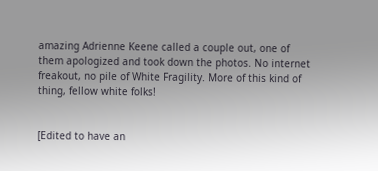amazing Adrienne Keene called a couple out, one of them apologized and took down the photos. No internet freakout, no pile of White Fragility. More of this kind of thing, fellow white folks!


[Edited to have an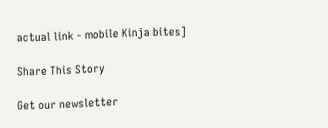actual link - mobile Kinja bites]

Share This Story

Get our newsletter